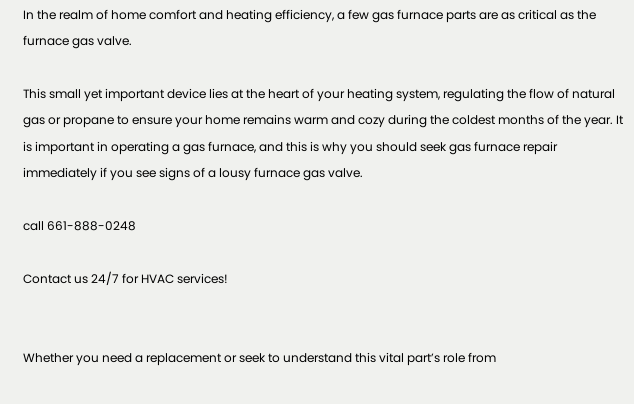In the realm of home comfort and heating efficiency, a few gas furnace parts are as critical as the furnace gas valve.

This small yet important device lies at the heart of your heating system, regulating the flow of natural gas or propane to ensure your home remains warm and cozy during the coldest months of the year. It is important in operating a gas furnace, and this is why you should seek gas furnace repair immediately if you see signs of a lousy furnace gas valve.

call 661-888-0248

Contact us 24/7 for HVAC services!


Whether you need a replacement or seek to understand this vital part’s role from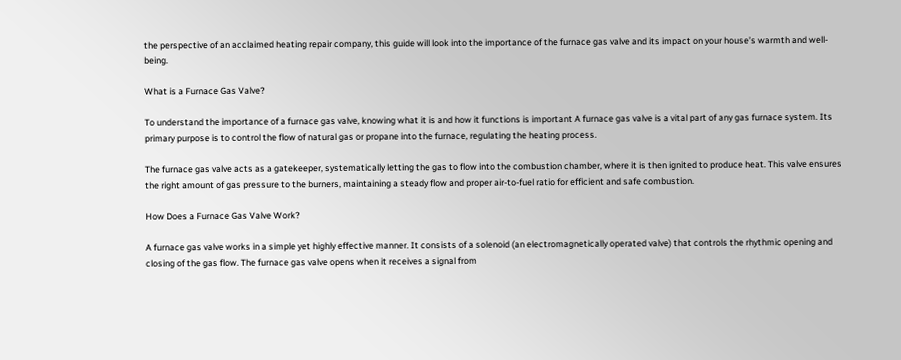the perspective of an acclaimed heating repair company, this guide will look into the importance of the furnace gas valve and its impact on your house’s warmth and well-being.

What is a Furnace Gas Valve?

To understand the importance of a furnace gas valve, knowing what it is and how it functions is important A furnace gas valve is a vital part of any gas furnace system. Its primary purpose is to control the flow of natural gas or propane into the furnace, regulating the heating process.

The furnace gas valve acts as a gatekeeper, systematically letting the gas to flow into the combustion chamber, where it is then ignited to produce heat. This valve ensures the right amount of gas pressure to the burners, maintaining a steady flow and proper air-to-fuel ratio for efficient and safe combustion.

How Does a Furnace Gas Valve Work?

A furnace gas valve works in a simple yet highly effective manner. It consists of a solenoid (an electromagnetically operated valve) that controls the rhythmic opening and closing of the gas flow. The furnace gas valve opens when it receives a signal from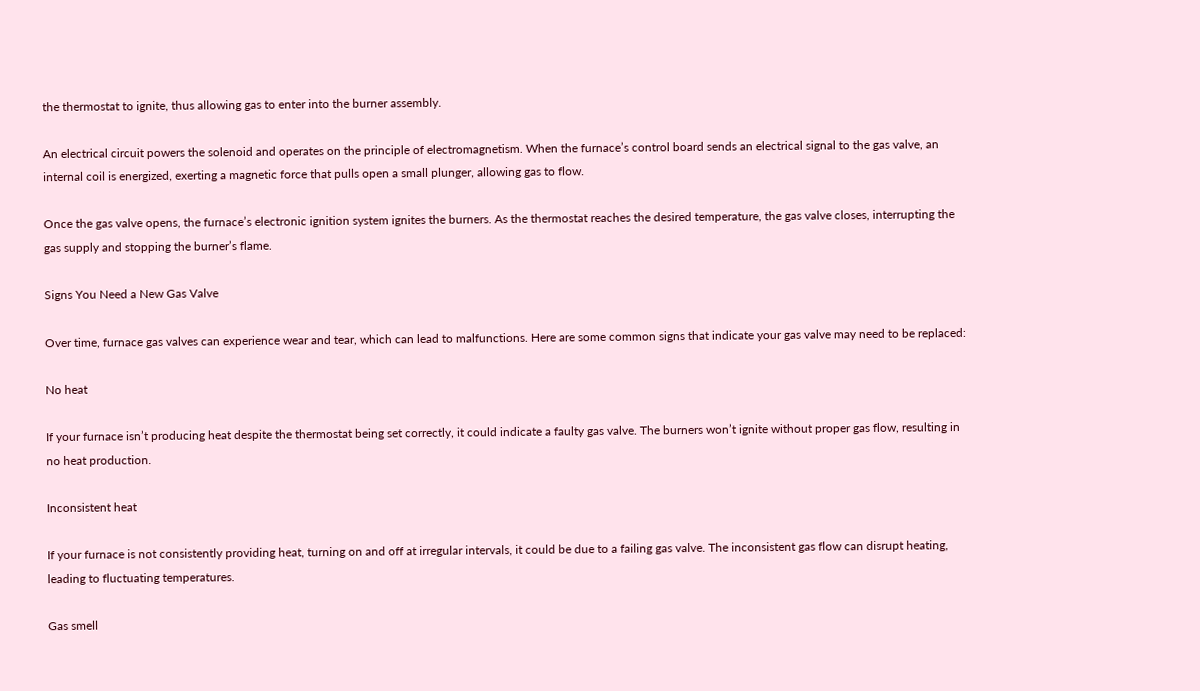the thermostat to ignite, thus allowing gas to enter into the burner assembly.

An electrical circuit powers the solenoid and operates on the principle of electromagnetism. When the furnace’s control board sends an electrical signal to the gas valve, an internal coil is energized, exerting a magnetic force that pulls open a small plunger, allowing gas to flow.

Once the gas valve opens, the furnace’s electronic ignition system ignites the burners. As the thermostat reaches the desired temperature, the gas valve closes, interrupting the gas supply and stopping the burner’s flame.

Signs You Need a New Gas Valve

Over time, furnace gas valves can experience wear and tear, which can lead to malfunctions. Here are some common signs that indicate your gas valve may need to be replaced:

No heat

If your furnace isn’t producing heat despite the thermostat being set correctly, it could indicate a faulty gas valve. The burners won’t ignite without proper gas flow, resulting in no heat production.

Inconsistent heat

If your furnace is not consistently providing heat, turning on and off at irregular intervals, it could be due to a failing gas valve. The inconsistent gas flow can disrupt heating, leading to fluctuating temperatures.

Gas smell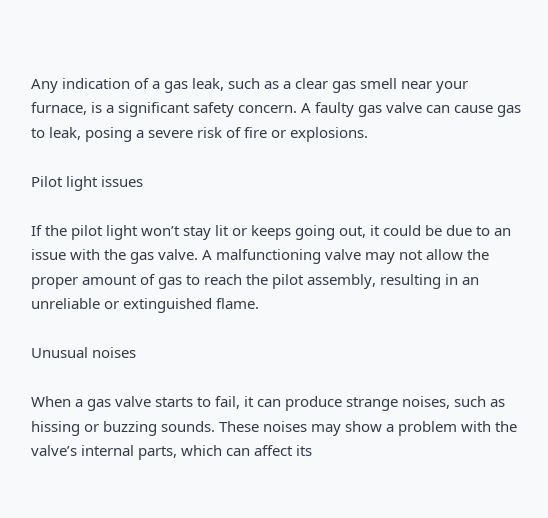Any indication of a gas leak, such as a clear gas smell near your furnace, is a significant safety concern. A faulty gas valve can cause gas to leak, posing a severe risk of fire or explosions.

Pilot light issues

If the pilot light won’t stay lit or keeps going out, it could be due to an issue with the gas valve. A malfunctioning valve may not allow the proper amount of gas to reach the pilot assembly, resulting in an unreliable or extinguished flame.

Unusual noises

When a gas valve starts to fail, it can produce strange noises, such as hissing or buzzing sounds. These noises may show a problem with the valve’s internal parts, which can affect its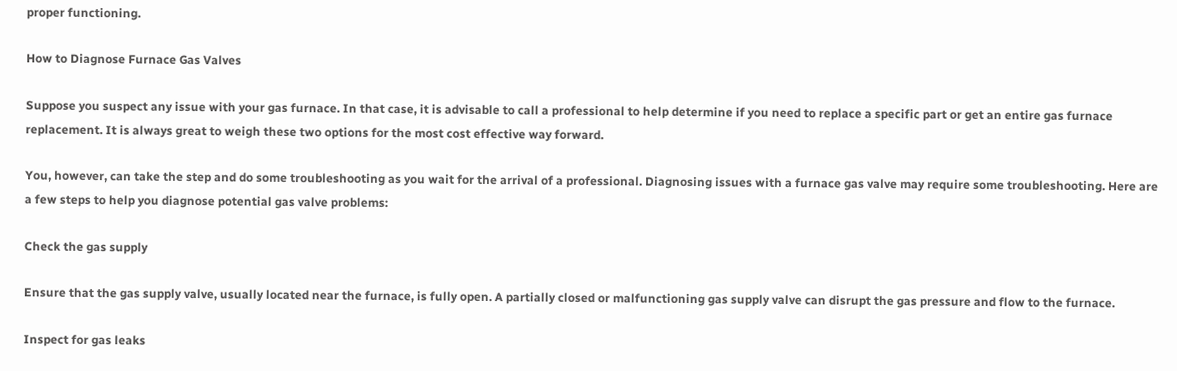proper functioning.

How to Diagnose Furnace Gas Valves

Suppose you suspect any issue with your gas furnace. In that case, it is advisable to call a professional to help determine if you need to replace a specific part or get an entire gas furnace replacement. It is always great to weigh these two options for the most cost effective way forward.

You, however, can take the step and do some troubleshooting as you wait for the arrival of a professional. Diagnosing issues with a furnace gas valve may require some troubleshooting. Here are a few steps to help you diagnose potential gas valve problems:

Check the gas supply

Ensure that the gas supply valve, usually located near the furnace, is fully open. A partially closed or malfunctioning gas supply valve can disrupt the gas pressure and flow to the furnace.

Inspect for gas leaks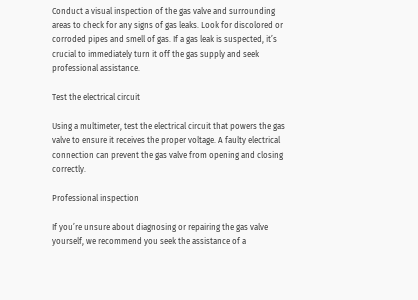Conduct a visual inspection of the gas valve and surrounding areas to check for any signs of gas leaks. Look for discolored or corroded pipes and smell of gas. If a gas leak is suspected, it’s crucial to immediately turn it off the gas supply and seek professional assistance.

Test the electrical circuit

Using a multimeter, test the electrical circuit that powers the gas valve to ensure it receives the proper voltage. A faulty electrical connection can prevent the gas valve from opening and closing correctly.

Professional inspection

If you’re unsure about diagnosing or repairing the gas valve yourself, we recommend you seek the assistance of a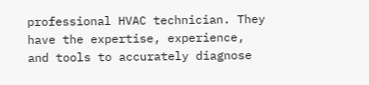professional HVAC technician. They have the expertise, experience, and tools to accurately diagnose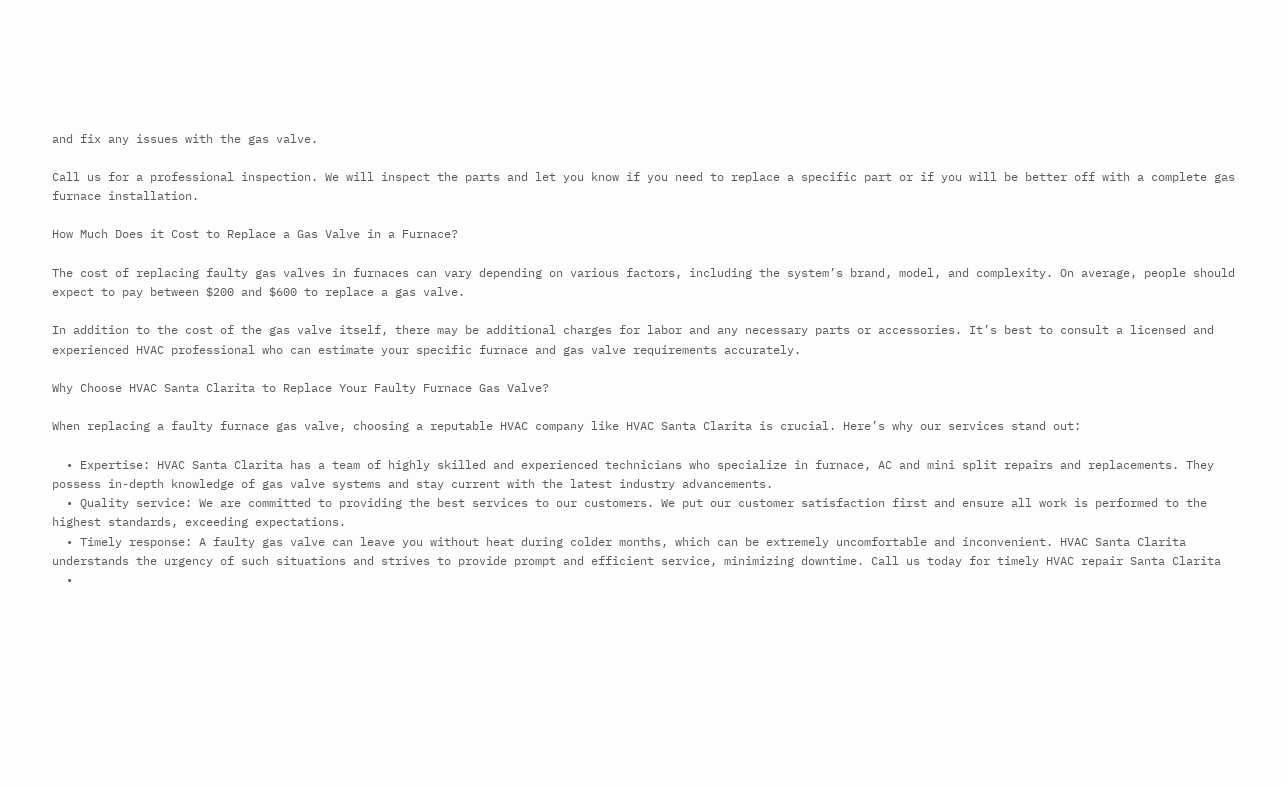and fix any issues with the gas valve.

Call us for a professional inspection. We will inspect the parts and let you know if you need to replace a specific part or if you will be better off with a complete gas furnace installation.

How Much Does it Cost to Replace a Gas Valve in a Furnace?

The cost of replacing faulty gas valves in furnaces can vary depending on various factors, including the system’s brand, model, and complexity. On average, people should expect to pay between $200 and $600 to replace a gas valve.

In addition to the cost of the gas valve itself, there may be additional charges for labor and any necessary parts or accessories. It’s best to consult a licensed and experienced HVAC professional who can estimate your specific furnace and gas valve requirements accurately.

Why Choose HVAC Santa Clarita to Replace Your Faulty Furnace Gas Valve?

When replacing a faulty furnace gas valve, choosing a reputable HVAC company like HVAC Santa Clarita is crucial. Here’s why our services stand out:

  • Expertise: HVAC Santa Clarita has a team of highly skilled and experienced technicians who specialize in furnace, AC and mini split repairs and replacements. They possess in-depth knowledge of gas valve systems and stay current with the latest industry advancements.
  • Quality service: We are committed to providing the best services to our customers. We put our customer satisfaction first and ensure all work is performed to the highest standards, exceeding expectations.
  • Timely response: A faulty gas valve can leave you without heat during colder months, which can be extremely uncomfortable and inconvenient. HVAC Santa Clarita understands the urgency of such situations and strives to provide prompt and efficient service, minimizing downtime. Call us today for timely HVAC repair Santa Clarita
  •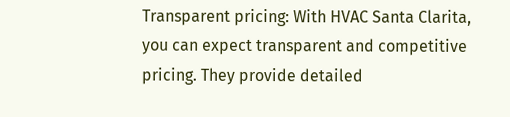Transparent pricing: With HVAC Santa Clarita, you can expect transparent and competitive pricing. They provide detailed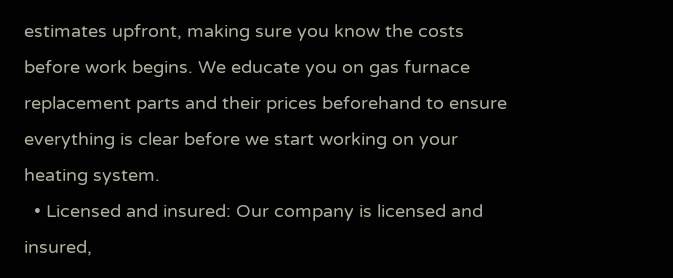estimates upfront, making sure you know the costs before work begins. We educate you on gas furnace replacement parts and their prices beforehand to ensure everything is clear before we start working on your heating system.
  • Licensed and insured: Our company is licensed and insured,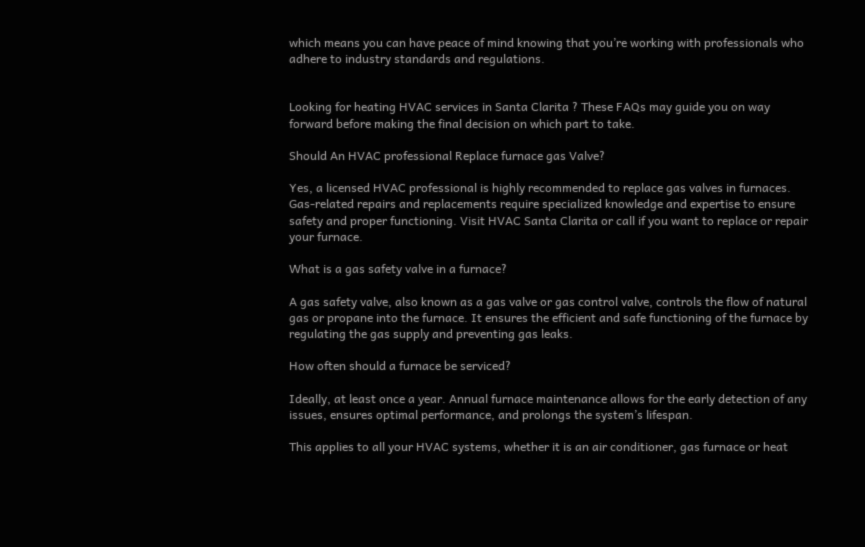which means you can have peace of mind knowing that you’re working with professionals who adhere to industry standards and regulations.


Looking for heating HVAC services in Santa Clarita ? These FAQs may guide you on way forward before making the final decision on which part to take.

Should An HVAC professional Replace furnace gas Valve?

Yes, a licensed HVAC professional is highly recommended to replace gas valves in furnaces. Gas-related repairs and replacements require specialized knowledge and expertise to ensure safety and proper functioning. Visit HVAC Santa Clarita or call if you want to replace or repair your furnace.

What is a gas safety valve in a furnace?

A gas safety valve, also known as a gas valve or gas control valve, controls the flow of natural gas or propane into the furnace. It ensures the efficient and safe functioning of the furnace by regulating the gas supply and preventing gas leaks.

How often should a furnace be serviced?

Ideally, at least once a year. Annual furnace maintenance allows for the early detection of any issues, ensures optimal performance, and prolongs the system’s lifespan.

This applies to all your HVAC systems, whether it is an air conditioner, gas furnace or heat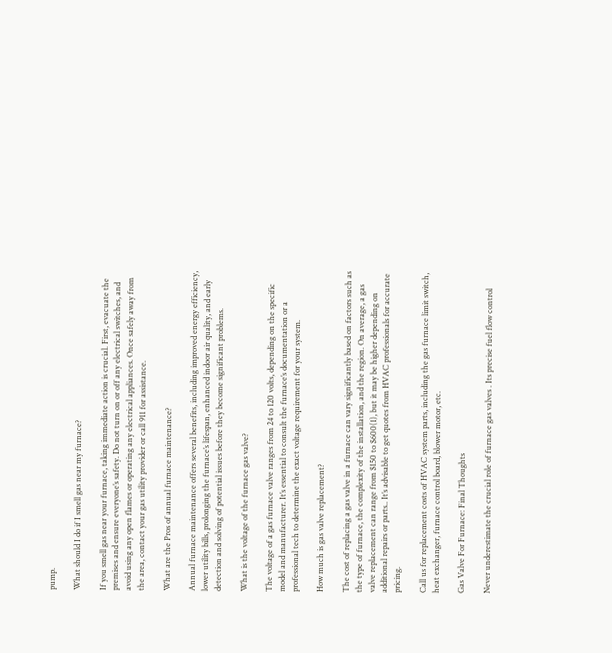pump.

What should I do if I smell gas near my furnace?

If you smell gas near your furnace, taking immediate action is crucial. First, evacuate the premises and ensure everyone’s safety. Do not turn on or off any electrical switches, and avoid using any open flames or operating any electrical appliances. Once safely away from the area, contact your gas utility provider or call 911 for assistance.

What are the Pros of annual furnace maintenance?

Annual furnace maintenance offers several benefits, including improved energy efficiency, lower utility bills, prolonging the furnace’s lifespan, enhanced indoor air quality, and early detection and solving of potential issues before they become significant problems.

What is the voltage of the furnace gas valve?

The voltage of a gas furnace valve ranges from 24 to 120 volts, depending on the specific model and manufacturer. It’s essential to consult the furnace’s documentation or a professional tech to determine the exact voltage requirement for your system.

How much is gas valve replacement?

The cost of replacing a gas valve in a furnace can vary significantly based on factors such as the type of furnace, the complexity of the installation, and the region. On average, a gas valve replacement can range from $150 to $600(1), but it may be higher depending on additional repairs or parts.. It’s advisable to get quotes from HVAC professionals for accurate pricing.

Call us for replacement costs of HVAC system parts, including the gas furnace limit switch, heat exchanger, furnace control board, blower motor, etc.

Gas Valve For Furnace: Final Thoughts

Never underestimate the crucial role of furnace gas valves . Its precise fuel flow control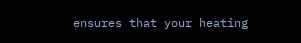ensures that your heating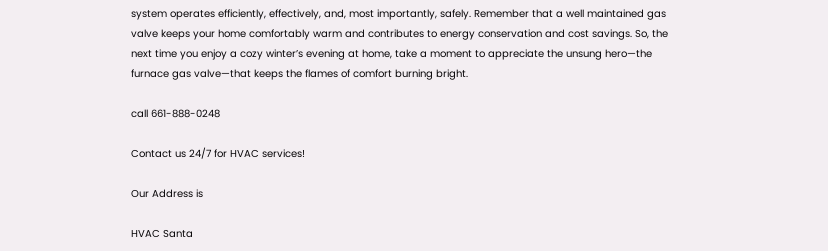system operates efficiently, effectively, and, most importantly, safely. Remember that a well maintained gas valve keeps your home comfortably warm and contributes to energy conservation and cost savings. So, the next time you enjoy a cozy winter’s evening at home, take a moment to appreciate the unsung hero—the furnace gas valve—that keeps the flames of comfort burning bright.

call 661-888-0248

Contact us 24/7 for HVAC services!

Our Address is

HVAC Santa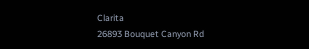Clarita
26893 Bouquet Canyon Rd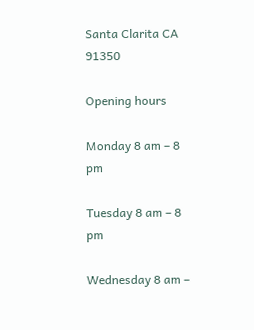Santa Clarita CA 91350

Opening hours

Monday 8 am – 8 pm

Tuesday 8 am – 8 pm

Wednesday 8 am –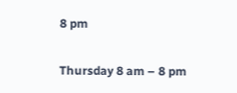8 pm

Thursday 8 am – 8 pm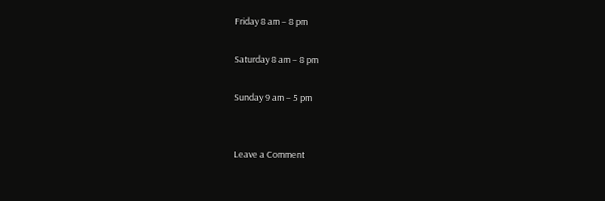Friday 8 am – 8 pm

Saturday 8 am – 8 pm

Sunday 9 am – 5 pm


Leave a Comment